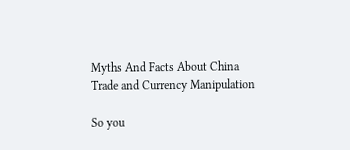Myths And Facts About China Trade and Currency Manipulation

So you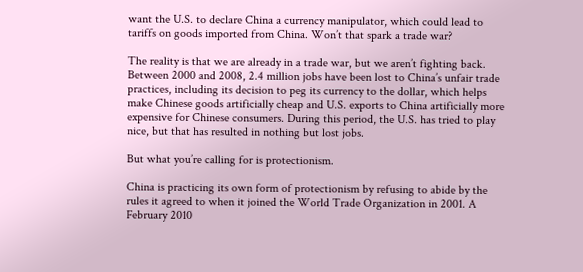want the U.S. to declare China a currency manipulator, which could lead to tariffs on goods imported from China. Won’t that spark a trade war?

The reality is that we are already in a trade war, but we aren’t fighting back. Between 2000 and 2008, 2.4 million jobs have been lost to China’s unfair trade practices, including its decision to peg its currency to the dollar, which helps make Chinese goods artificially cheap and U.S. exports to China artificially more expensive for Chinese consumers. During this period, the U.S. has tried to play nice, but that has resulted in nothing but lost jobs.

But what you’re calling for is protectionism.

China is practicing its own form of protectionism by refusing to abide by the rules it agreed to when it joined the World Trade Organization in 2001. A February 2010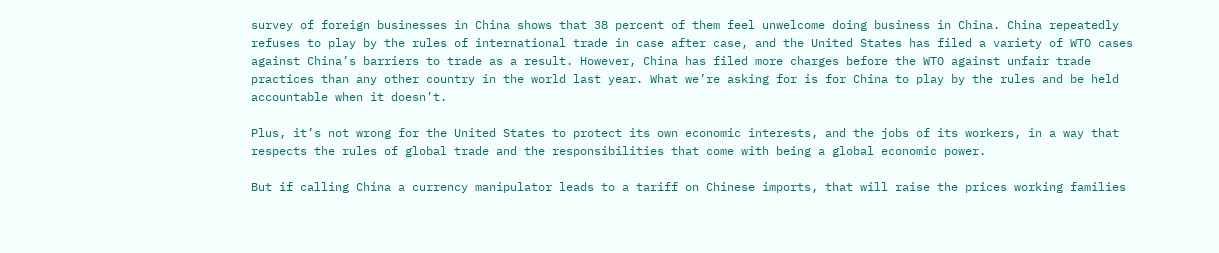survey of foreign businesses in China shows that 38 percent of them feel unwelcome doing business in China. China repeatedly refuses to play by the rules of international trade in case after case, and the United States has filed a variety of WTO cases against China’s barriers to trade as a result. However, China has filed more charges before the WTO against unfair trade practices than any other country in the world last year. What we’re asking for is for China to play by the rules and be held accountable when it doesn’t.

Plus, it’s not wrong for the United States to protect its own economic interests, and the jobs of its workers, in a way that respects the rules of global trade and the responsibilities that come with being a global economic power.

But if calling China a currency manipulator leads to a tariff on Chinese imports, that will raise the prices working families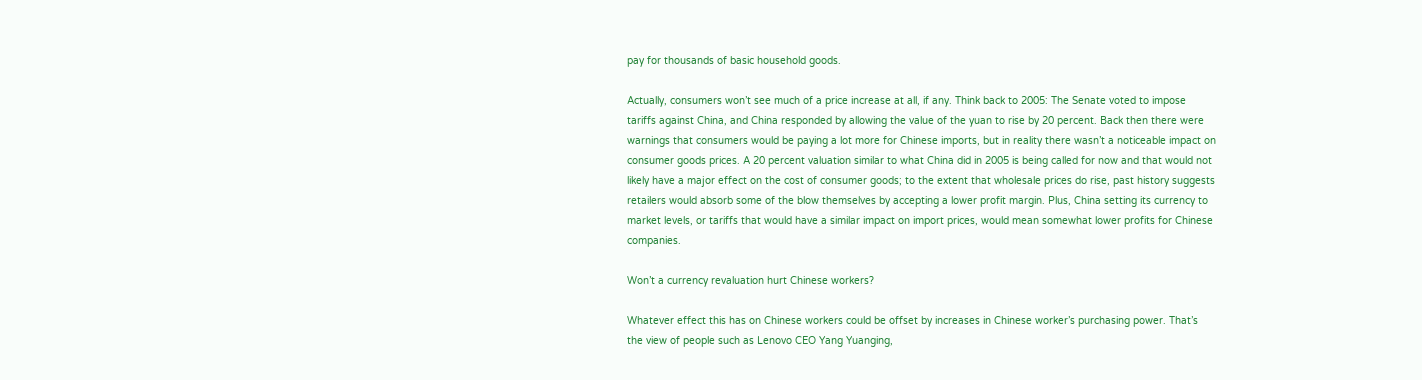pay for thousands of basic household goods.

Actually, consumers won’t see much of a price increase at all, if any. Think back to 2005: The Senate voted to impose tariffs against China, and China responded by allowing the value of the yuan to rise by 20 percent. Back then there were warnings that consumers would be paying a lot more for Chinese imports, but in reality there wasn’t a noticeable impact on consumer goods prices. A 20 percent valuation similar to what China did in 2005 is being called for now and that would not likely have a major effect on the cost of consumer goods; to the extent that wholesale prices do rise, past history suggests retailers would absorb some of the blow themselves by accepting a lower profit margin. Plus, China setting its currency to market levels, or tariffs that would have a similar impact on import prices, would mean somewhat lower profits for Chinese companies.

Won’t a currency revaluation hurt Chinese workers?

Whatever effect this has on Chinese workers could be offset by increases in Chinese worker’s purchasing power. That’s the view of people such as Lenovo CEO Yang Yuanging,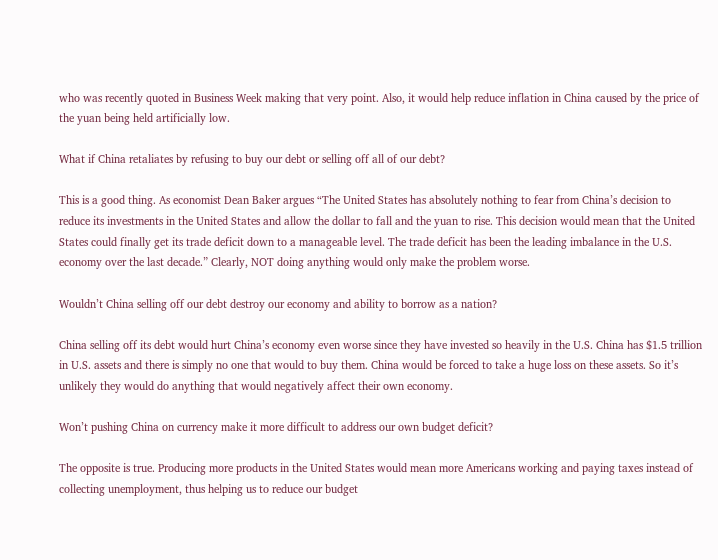who was recently quoted in Business Week making that very point. Also, it would help reduce inflation in China caused by the price of the yuan being held artificially low.

What if China retaliates by refusing to buy our debt or selling off all of our debt?

This is a good thing. As economist Dean Baker argues “The United States has absolutely nothing to fear from China’s decision to reduce its investments in the United States and allow the dollar to fall and the yuan to rise. This decision would mean that the United States could finally get its trade deficit down to a manageable level. The trade deficit has been the leading imbalance in the U.S. economy over the last decade.” Clearly, NOT doing anything would only make the problem worse.

Wouldn’t China selling off our debt destroy our economy and ability to borrow as a nation?

China selling off its debt would hurt China’s economy even worse since they have invested so heavily in the U.S. China has $1.5 trillion in U.S. assets and there is simply no one that would to buy them. China would be forced to take a huge loss on these assets. So it’s unlikely they would do anything that would negatively affect their own economy.

Won’t pushing China on currency make it more difficult to address our own budget deficit?

The opposite is true. Producing more products in the United States would mean more Americans working and paying taxes instead of collecting unemployment, thus helping us to reduce our budget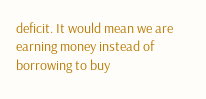deficit. It would mean we are earning money instead of borrowing to buy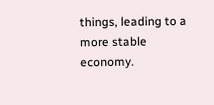things, leading to a more stable economy.